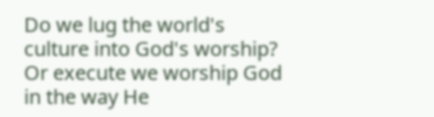Do we lug the world's culture into God's worship? Or execute we worship God in the way He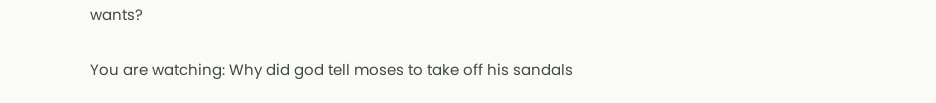wants?

You are watching: Why did god tell moses to take off his sandals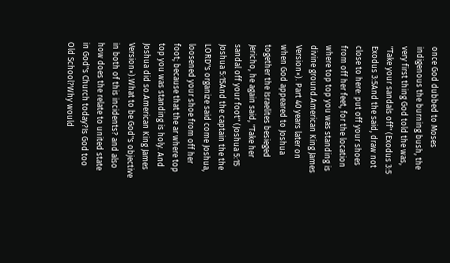once God dubbed to Moses indigenous the burning bush, the very first thing God told the was, "Take your sandals off" (Exodus 3:5 Exodus 3:5And the said, draw not close to here: put off your shoes from off her feet, for the location where top top you was standing is divine ground.American King James Version×). Part 40 years later on when God appeared to Joshua together the Israelites besieged Jericho, he again said, "Take her sandal off your foot" (Joshua 5:15 Joshua 5:15And the captain the the LORD"s organize said come Joshua, loosened your shoe from off her foot; because that the ar where top top you was standing is holy. And Joshua did so.American King James Version×).What to be God"s objective in both of this incidents? and also how does the relate to united state in God"s Church today?Is God too Old School?Why would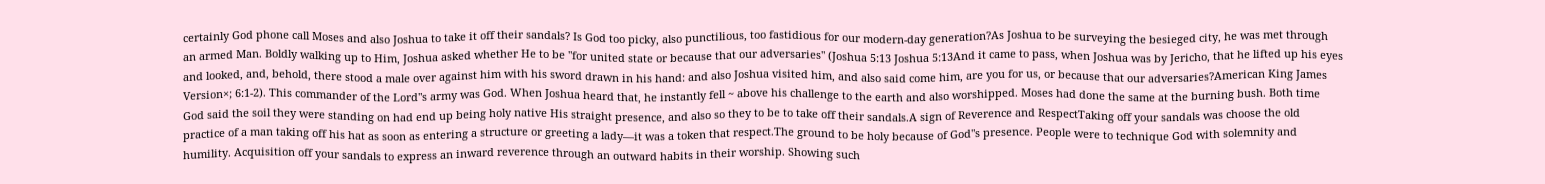certainly God phone call Moses and also Joshua to take it off their sandals? Is God too picky, also punctilious, too fastidious for our modern-day generation?As Joshua to be surveying the besieged city, he was met through an armed Man. Boldly walking up to Him, Joshua asked whether He to be "for united state or because that our adversaries" (Joshua 5:13 Joshua 5:13And it came to pass, when Joshua was by Jericho, that he lifted up his eyes and looked, and, behold, there stood a male over against him with his sword drawn in his hand: and also Joshua visited him, and also said come him, are you for us, or because that our adversaries?American King James Version×; 6:1-2). This commander of the Lord"s army was God. When Joshua heard that, he instantly fell ~ above his challenge to the earth and also worshipped. Moses had done the same at the burning bush. Both time God said the soil they were standing on had end up being holy native His straight presence, and also so they to be to take off their sandals.A sign of Reverence and RespectTaking off your sandals was choose the old practice of a man taking off his hat as soon as entering a structure or greeting a lady—it was a token that respect.The ground to be holy because of God"s presence. People were to technique God with solemnity and humility. Acquisition off your sandals to express an inward reverence through an outward habits in their worship. Showing such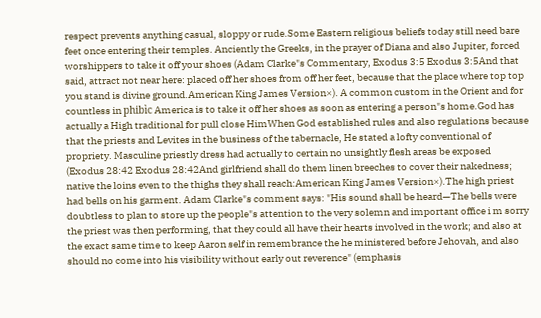respect prevents anything casual, sloppy or rude.Some Eastern religious beliefs today still need bare feet once entering their temples. Anciently the Greeks, in the prayer of Diana and also Jupiter, forced worshippers to take it off your shoes (Adam Clarke"s Commentary, Exodus 3:5 Exodus 3:5And that said, attract not near here: placed off her shoes from off her feet, because that the place where top top you stand is divine ground.American King James Version×). A common custom in the Orient and for countless in phibìc America is to take it off her shoes as soon as entering a person"s home.God has actually a High traditional for pull close HimWhen God established rules and also regulations because that the priests and Levites in the business of the tabernacle, He stated a lofty conventional of propriety. Masculine priestly dress had actually to certain no unsightly flesh areas be exposed (Exodus 28:42 Exodus 28:42And girlfriend shall do them linen breeches to cover their nakedness; native the loins even to the thighs they shall reach:American King James Version×).The high priest had bells on his garment. Adam Clarke"s comment says: "His sound shall be heard—The bells were doubtless to plan to store up the people"s attention to the very solemn and important office i m sorry the priest was then performing, that they could all have their hearts involved in the work; and also at the exact same time to keep Aaron self in remembrance the he ministered before Jehovah, and also should no come into his visibility without early out reverence" (emphasis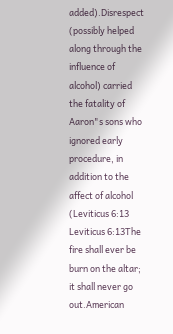added).Disrespect (possibly helped along through the influence of alcohol) carried the fatality of Aaron"s sons who ignored early procedure, in addition to the affect of alcohol (Leviticus 6:13 Leviticus 6:13The fire shall ever be burn on the altar; it shall never go out.American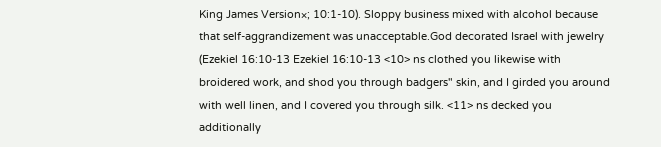King James Version×; 10:1-10). Sloppy business mixed with alcohol because that self-aggrandizement was unacceptable.God decorated Israel with jewelry (Ezekiel 16:10-13 Ezekiel 16:10-13 <10> ns clothed you likewise with broidered work, and shod you through badgers" skin, and I girded you around with well linen, and I covered you through silk. <11> ns decked you additionally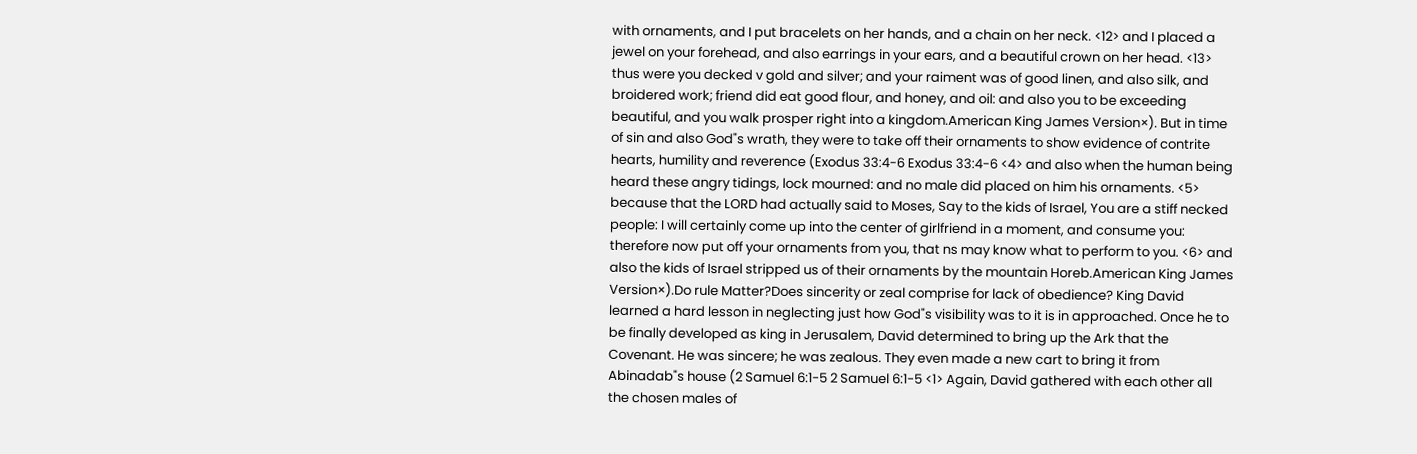with ornaments, and I put bracelets on her hands, and a chain on her neck. <12> and I placed a jewel on your forehead, and also earrings in your ears, and a beautiful crown on her head. <13> thus were you decked v gold and silver; and your raiment was of good linen, and also silk, and broidered work; friend did eat good flour, and honey, and oil: and also you to be exceeding beautiful, and you walk prosper right into a kingdom.American King James Version×). But in time of sin and also God"s wrath, they were to take off their ornaments to show evidence of contrite hearts, humility and reverence (Exodus 33:4-6 Exodus 33:4-6 <4> and also when the human being heard these angry tidings, lock mourned: and no male did placed on him his ornaments. <5> because that the LORD had actually said to Moses, Say to the kids of Israel, You are a stiff necked people: I will certainly come up into the center of girlfriend in a moment, and consume you: therefore now put off your ornaments from you, that ns may know what to perform to you. <6> and also the kids of Israel stripped us of their ornaments by the mountain Horeb.American King James Version×).Do rule Matter?Does sincerity or zeal comprise for lack of obedience? King David learned a hard lesson in neglecting just how God"s visibility was to it is in approached. Once he to be finally developed as king in Jerusalem, David determined to bring up the Ark that the Covenant. He was sincere; he was zealous. They even made a new cart to bring it from Abinadab"s house (2 Samuel 6:1-5 2 Samuel 6:1-5 <1> Again, David gathered with each other all the chosen males of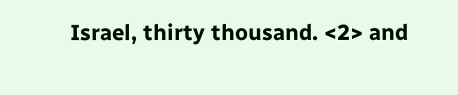Israel, thirty thousand. <2> and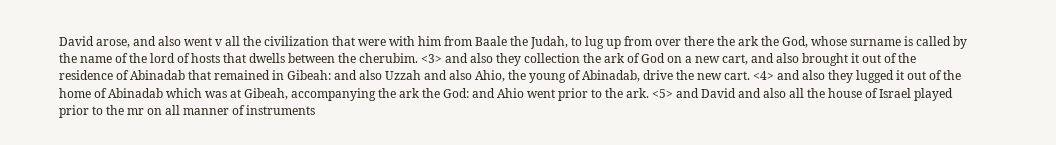David arose, and also went v all the civilization that were with him from Baale the Judah, to lug up from over there the ark the God, whose surname is called by the name of the lord of hosts that dwells between the cherubim. <3> and also they collection the ark of God on a new cart, and also brought it out of the residence of Abinadab that remained in Gibeah: and also Uzzah and also Ahio, the young of Abinadab, drive the new cart. <4> and also they lugged it out of the home of Abinadab which was at Gibeah, accompanying the ark the God: and Ahio went prior to the ark. <5> and David and also all the house of Israel played prior to the mr on all manner of instruments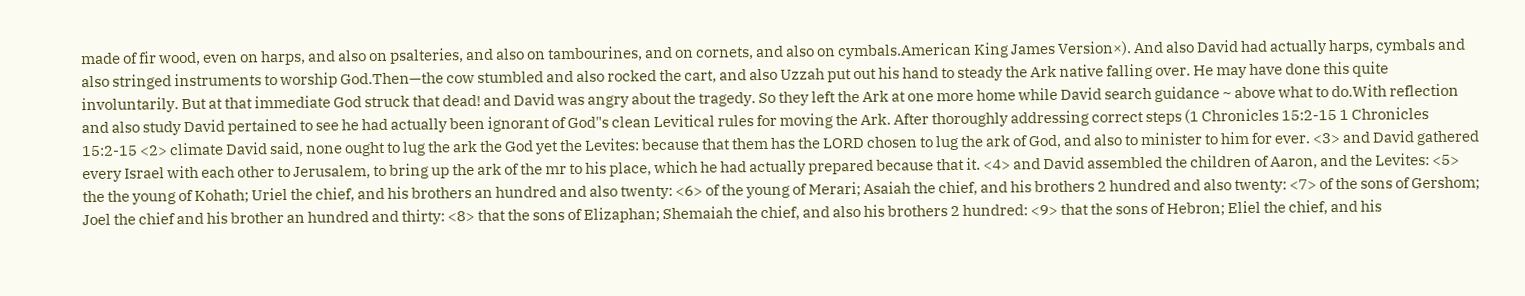made of fir wood, even on harps, and also on psalteries, and also on tambourines, and on cornets, and also on cymbals.American King James Version×). And also David had actually harps, cymbals and also stringed instruments to worship God.Then—the cow stumbled and also rocked the cart, and also Uzzah put out his hand to steady the Ark native falling over. He may have done this quite involuntarily. But at that immediate God struck that dead! and David was angry about the tragedy. So they left the Ark at one more home while David search guidance ~ above what to do.With reflection and also study David pertained to see he had actually been ignorant of God"s clean Levitical rules for moving the Ark. After thoroughly addressing correct steps (1 Chronicles 15:2-15 1 Chronicles 15:2-15 <2> climate David said, none ought to lug the ark the God yet the Levites: because that them has the LORD chosen to lug the ark of God, and also to minister to him for ever. <3> and David gathered every Israel with each other to Jerusalem, to bring up the ark of the mr to his place, which he had actually prepared because that it. <4> and David assembled the children of Aaron, and the Levites: <5> the the young of Kohath; Uriel the chief, and his brothers an hundred and also twenty: <6> of the young of Merari; Asaiah the chief, and his brothers 2 hundred and also twenty: <7> of the sons of Gershom; Joel the chief and his brother an hundred and thirty: <8> that the sons of Elizaphan; Shemaiah the chief, and also his brothers 2 hundred: <9> that the sons of Hebron; Eliel the chief, and his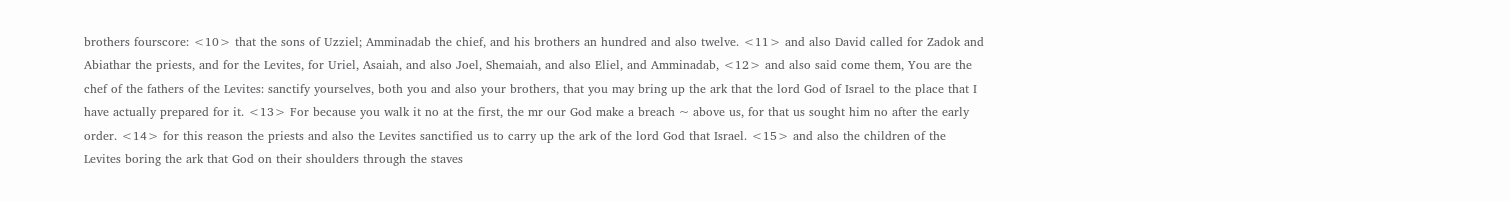brothers fourscore: <10> that the sons of Uzziel; Amminadab the chief, and his brothers an hundred and also twelve. <11> and also David called for Zadok and Abiathar the priests, and for the Levites, for Uriel, Asaiah, and also Joel, Shemaiah, and also Eliel, and Amminadab, <12> and also said come them, You are the chef of the fathers of the Levites: sanctify yourselves, both you and also your brothers, that you may bring up the ark that the lord God of Israel to the place that I have actually prepared for it. <13> For because you walk it no at the first, the mr our God make a breach ~ above us, for that us sought him no after the early order. <14> for this reason the priests and also the Levites sanctified us to carry up the ark of the lord God that Israel. <15> and also the children of the Levites boring the ark that God on their shoulders through the staves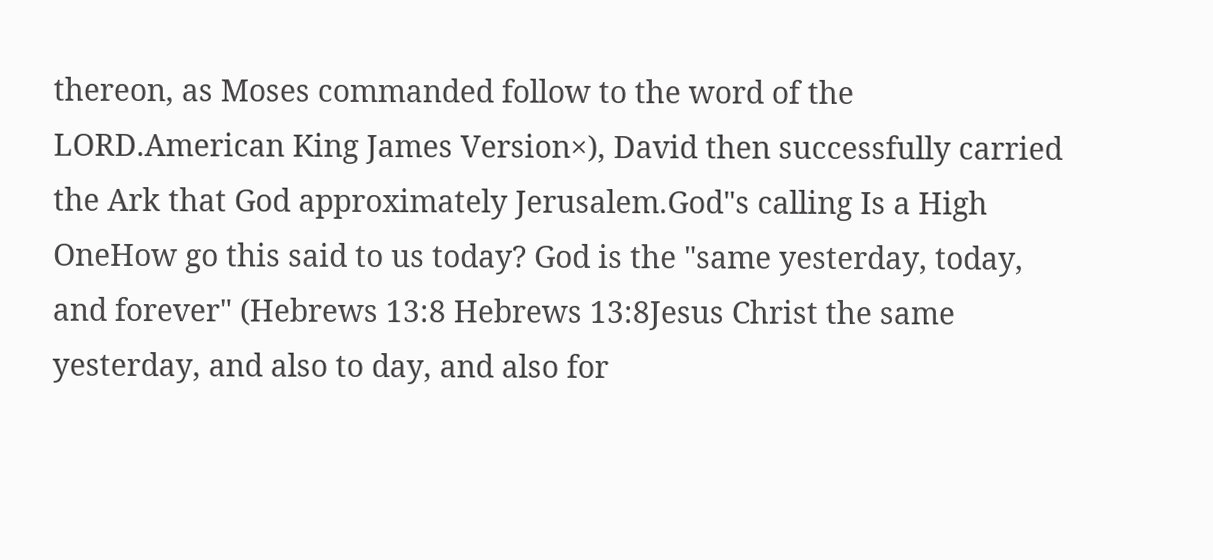thereon, as Moses commanded follow to the word of the LORD.American King James Version×), David then successfully carried the Ark that God approximately Jerusalem.God"s calling Is a High OneHow go this said to us today? God is the "same yesterday, today, and forever" (Hebrews 13:8 Hebrews 13:8Jesus Christ the same yesterday, and also to day, and also for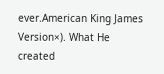ever.American King James Version×). What He created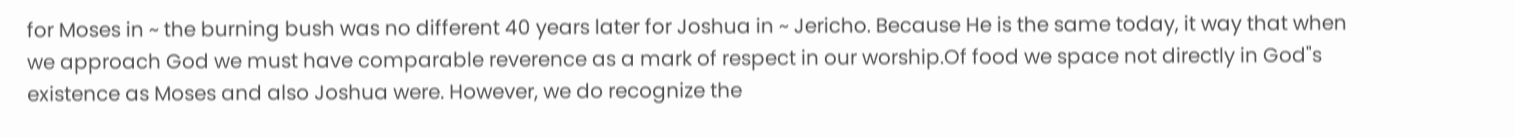for Moses in ~ the burning bush was no different 40 years later for Joshua in ~ Jericho. Because He is the same today, it way that when we approach God we must have comparable reverence as a mark of respect in our worship.Of food we space not directly in God"s existence as Moses and also Joshua were. However, we do recognize the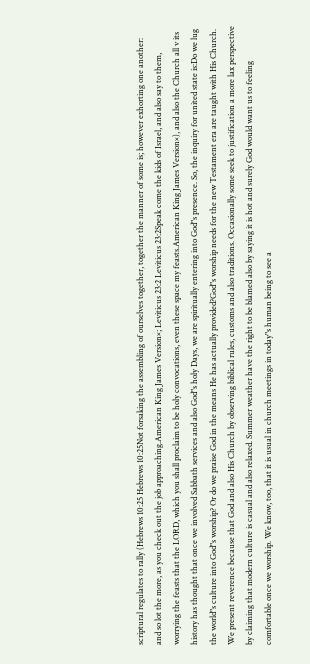scriptural regulates to rally (Hebrews 10:25 Hebrews 10:25Not forsaking the assembling of ourselves together, together the manner of some is; however exhorting one another: and so lot the more, as you check out the job approaching.American King James Version×; Leviticus 23:2 Leviticus 23:2Speak come the kids of Israel, and also say to them, worrying the feasts that the LORD, which you shall proclaim to be holy convocations, even these space my feasts.American King James Version×), and also the Church all v its history has thought that once we involved Sabbath services and also God"s holy Days, we are spiritually entering into God"s presence. So, the inquiry for united state is:Do we lug the world"s culture into God"s worship? Or do we praise God in the means He has actually provided?God"s worship needs for the new Testament era are taught with His Church. We present reverence because that God and also His Church by observing biblical rules, customs and also traditions. Occasionally some seek to justification a more lax perspective by claiming that modern culture is casual and also relaxed. Summer weather have the right to be blamed also by saying it is hot and surely God would want us to feeling comfortable once we worship. We know, too, that it is usual in church meetings in today"s human being to see a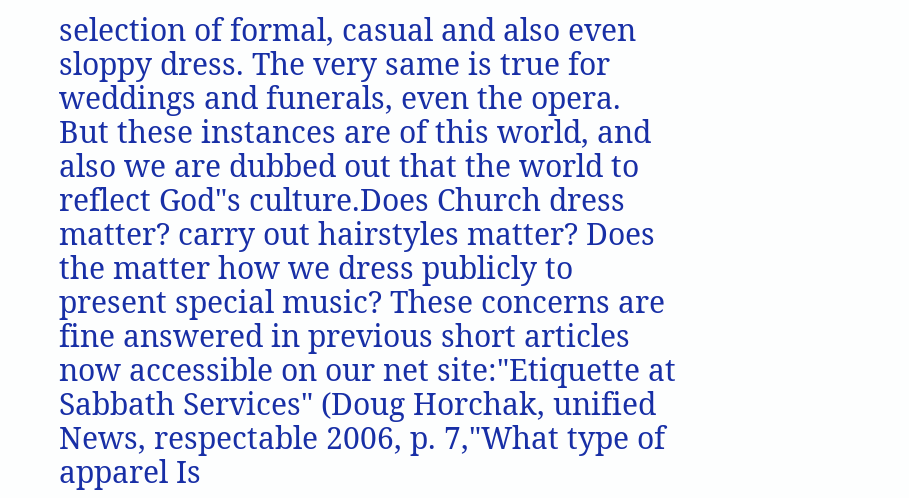selection of formal, casual and also even sloppy dress. The very same is true for weddings and funerals, even the opera. But these instances are of this world, and also we are dubbed out that the world to reflect God"s culture.Does Church dress matter? carry out hairstyles matter? Does the matter how we dress publicly to present special music? These concerns are fine answered in previous short articles now accessible on our net site:"Etiquette at Sabbath Services" (Doug Horchak, unified News, respectable 2006, p. 7,"What type of apparel Is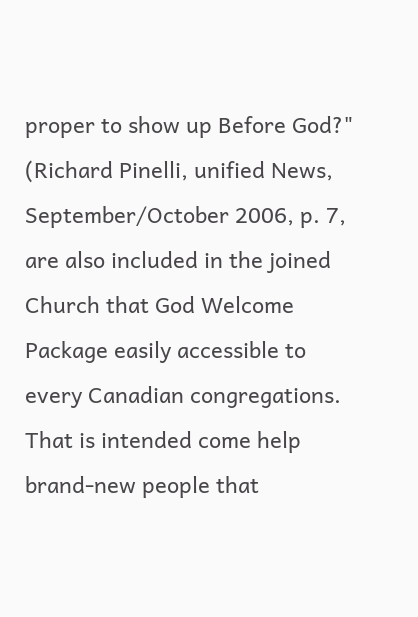proper to show up Before God?" (Richard Pinelli, unified News, September/October 2006, p. 7, are also included in the joined Church that God Welcome Package easily accessible to every Canadian congregations. That is intended come help brand-new people that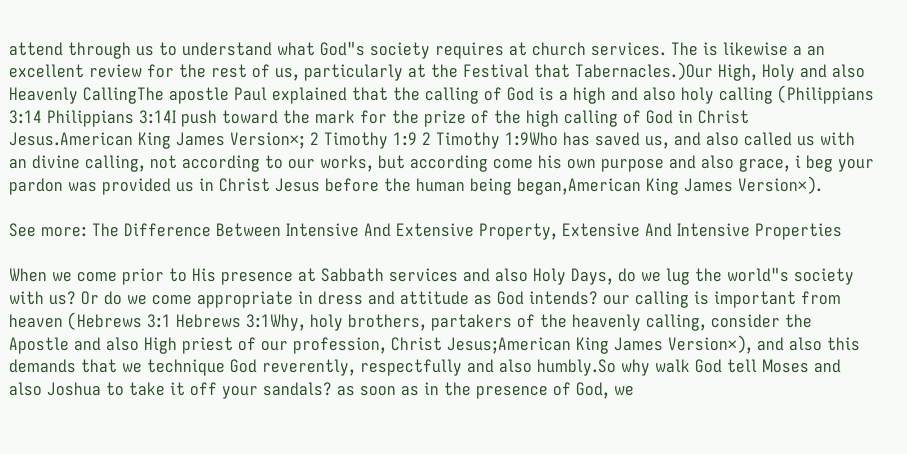attend through us to understand what God"s society requires at church services. The is likewise a an excellent review for the rest of us, particularly at the Festival that Tabernacles.)Our High, Holy and also Heavenly CallingThe apostle Paul explained that the calling of God is a high and also holy calling (Philippians 3:14 Philippians 3:14I push toward the mark for the prize of the high calling of God in Christ Jesus.American King James Version×; 2 Timothy 1:9 2 Timothy 1:9Who has saved us, and also called us with an divine calling, not according to our works, but according come his own purpose and also grace, i beg your pardon was provided us in Christ Jesus before the human being began,American King James Version×).

See more: The Difference Between Intensive And Extensive Property, Extensive And Intensive Properties

When we come prior to His presence at Sabbath services and also Holy Days, do we lug the world"s society with us? Or do we come appropriate in dress and attitude as God intends? our calling is important from heaven (Hebrews 3:1 Hebrews 3:1Why, holy brothers, partakers of the heavenly calling, consider the Apostle and also High priest of our profession, Christ Jesus;American King James Version×), and also this demands that we technique God reverently, respectfully and also humbly.So why walk God tell Moses and also Joshua to take it off your sandals? as soon as in the presence of God, we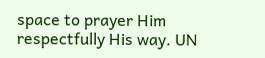space to prayer Him respectfully His way. UN